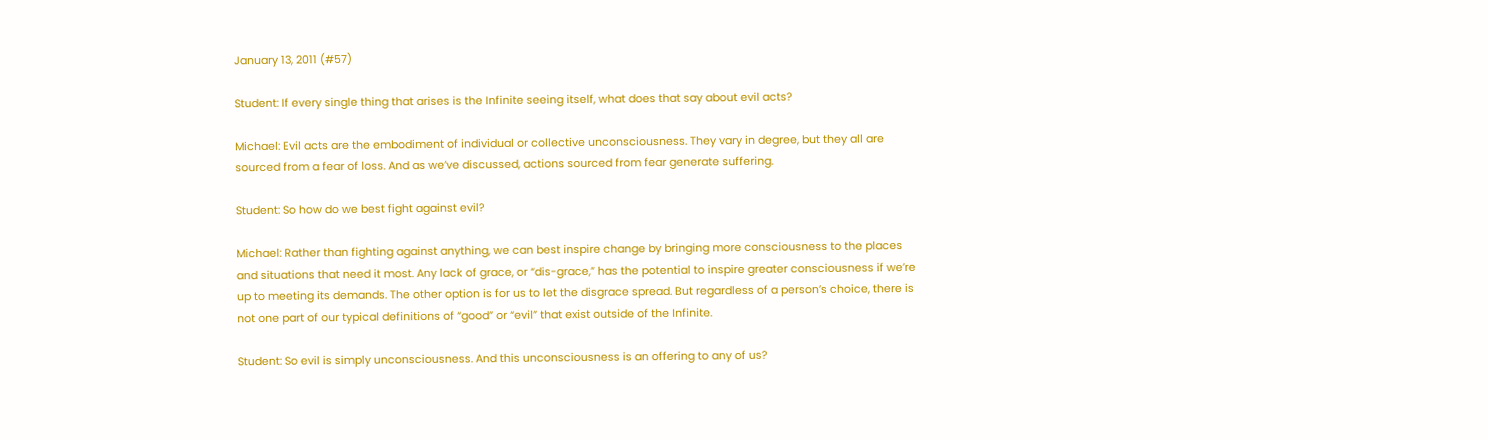January 13, 2011 (#57)

Student: If every single thing that arises is the Infinite seeing itself, what does that say about evil acts?

Michael: Evil acts are the embodiment of individual or collective unconsciousness. They vary in degree, but they all are sourced from a fear of loss. And as we’ve discussed, actions sourced from fear generate suffering.

Student: So how do we best fight against evil?

Michael: Rather than fighting against anything, we can best inspire change by bringing more consciousness to the places and situations that need it most. Any lack of grace, or “dis-grace,” has the potential to inspire greater consciousness if we’re up to meeting its demands. The other option is for us to let the disgrace spread. But regardless of a person’s choice, there is not one part of our typical definitions of “good” or “evil” that exist outside of the Infinite.

Student: So evil is simply unconsciousness. And this unconsciousness is an offering to any of us?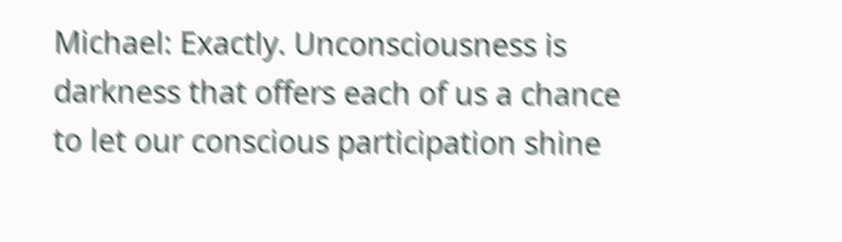Michael: Exactly. Unconsciousness is darkness that offers each of us a chance to let our conscious participation shine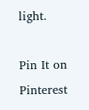light.

Pin It on Pinterest